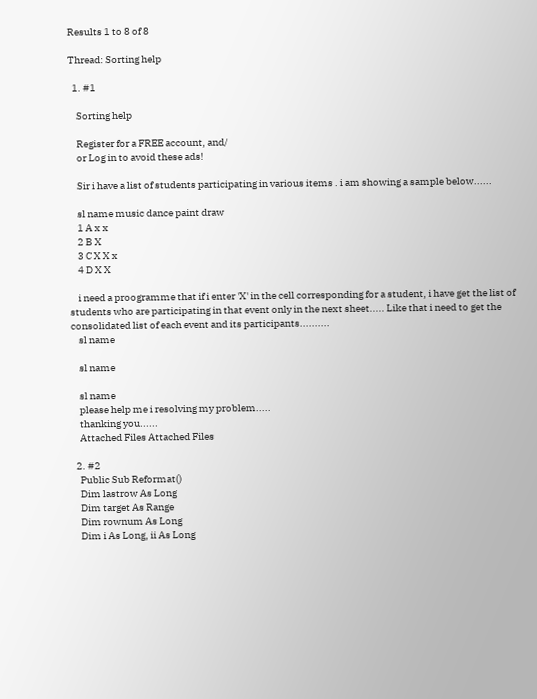Results 1 to 8 of 8

Thread: Sorting help

  1. #1

    Sorting help

    Register for a FREE account, and/
    or Log in to avoid these ads!

    Sir i have a list of students participating in various items . i am showing a sample below......

    sl name music dance paint draw
    1 A x x
    2 B X
    3 C X X x
    4 D X X

    i need a proogramme that if i enter 'X' in the cell corresponding for a student, i have get the list of students who are participating in that event only in the next sheet..... Like that i need to get the consolidated list of each event and its participants..........
    sl name

    sl name

    sl name
    please help me i resolving my problem.....
    thanking you......
    Attached Files Attached Files

  2. #2
    Public Sub Reformat()
    Dim lastrow As Long
    Dim target As Range
    Dim rownum As Long
    Dim i As Long, ii As Long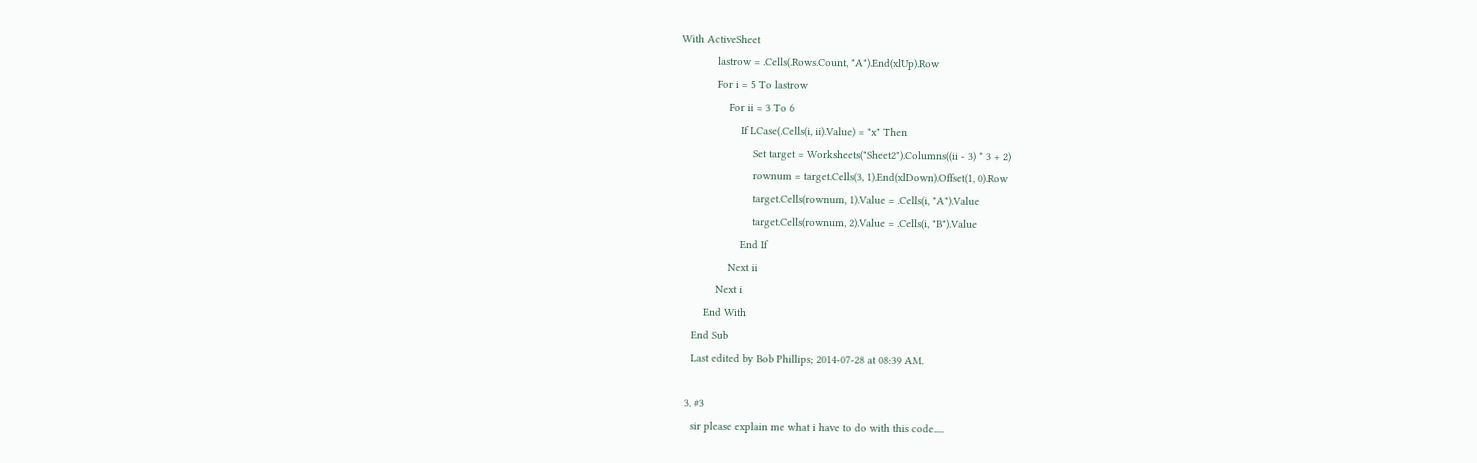With ActiveSheet
            lastrow = .Cells(.Rows.Count, "A").End(xlUp).Row
            For i = 5 To lastrow
                For ii = 3 To 6
                    If LCase(.Cells(i, ii).Value) = "x" Then
                        Set target = Worksheets("Sheet2").Columns((ii - 3) * 3 + 2)
                        rownum = target.Cells(3, 1).End(xlDown).Offset(1, 0).Row
                        target.Cells(rownum, 1).Value = .Cells(i, "A").Value
                        target.Cells(rownum, 2).Value = .Cells(i, "B").Value
                    End If
                Next ii
            Next i
        End With
    End Sub
    Last edited by Bob Phillips; 2014-07-28 at 08:39 AM.

  3. #3
    sir please explain me what i have to do with this code.....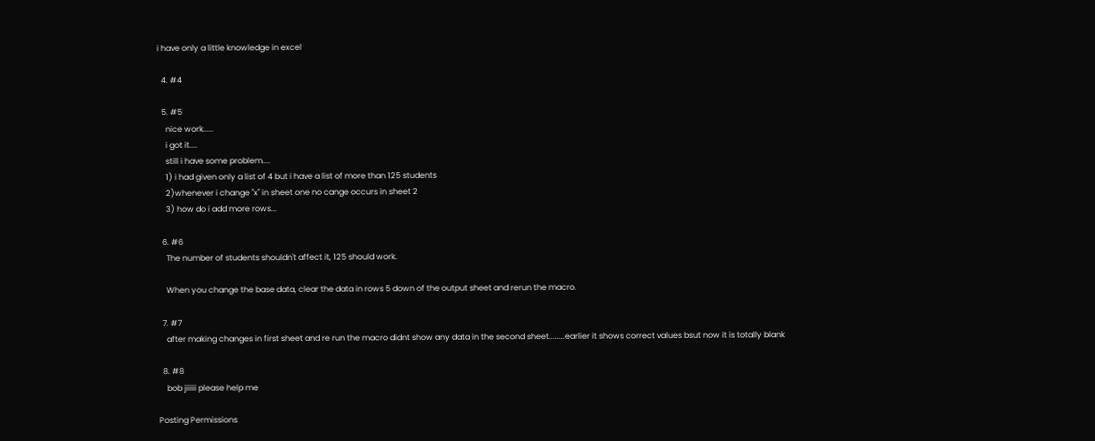i have only a little knowledge in excel

  4. #4

  5. #5
    nice work.....
    i got it....
    still i have some problem....
    1) i had given only a list of 4 but i have a list of more than 125 students
    2)whenever i change "x" in sheet one no cange occurs in sheet 2
    3) how do i add more rows...

  6. #6
    The number of students shouldn't affect it, 125 should work.

    When you change the base data, clear the data in rows 5 down of the output sheet and rerun the macro.

  7. #7
    after making changes in first sheet and re run the macro didnt show any data in the second sheet........earlier it shows correct values bsut now it is totally blank

  8. #8
    bob jiiiii please help me

Posting Permissions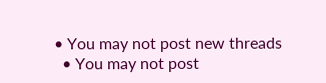• You may not post new threads
  • You may not post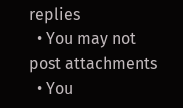replies
  • You may not post attachments
  • You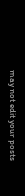may not edit your posts